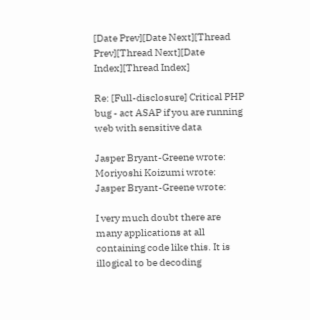[Date Prev][Date Next][Thread Prev][Thread Next][Date Index][Thread Index]

Re: [Full-disclosure] Critical PHP bug - act ASAP if you are running web with sensitive data

Jasper Bryant-Greene wrote:
Moriyoshi Koizumi wrote:
Jasper Bryant-Greene wrote:

I very much doubt there are many applications at all containing code like this. It is illogical to be decoding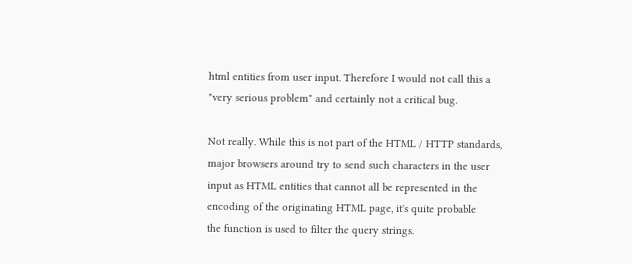html entities from user input. Therefore I would not call this a "very serious problem" and certainly not a critical bug.

Not really. While this is not part of the HTML / HTTP standards, major browsers around try to send such characters in the user input as HTML entities that cannot all be represented in the encoding of the originating HTML page, it's quite probable
the function is used to filter the query strings.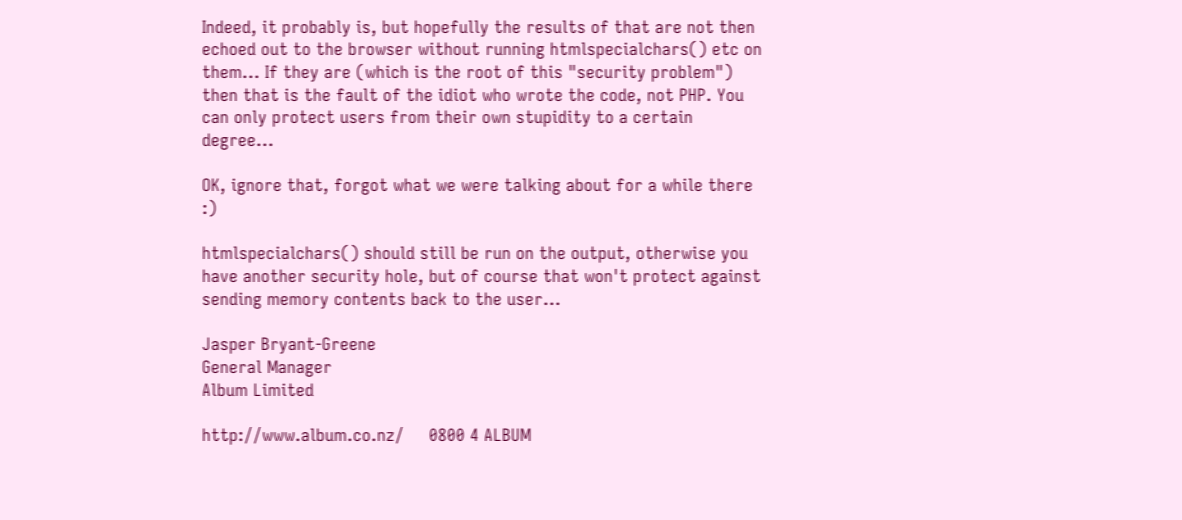Indeed, it probably is, but hopefully the results of that are not then echoed out to the browser without running htmlspecialchars() etc on them... If they are (which is the root of this "security problem") then that is the fault of the idiot who wrote the code, not PHP. You can only protect users from their own stupidity to a certain degree...

OK, ignore that, forgot what we were talking about for a while there :)

htmlspecialchars() should still be run on the output, otherwise you have another security hole, but of course that won't protect against sending memory contents back to the user...

Jasper Bryant-Greene
General Manager
Album Limited

http://www.album.co.nz/     0800 4 ALBUM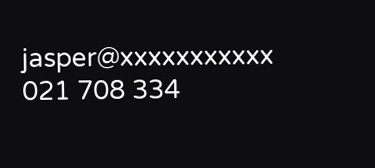jasper@xxxxxxxxxxx          021 708 334